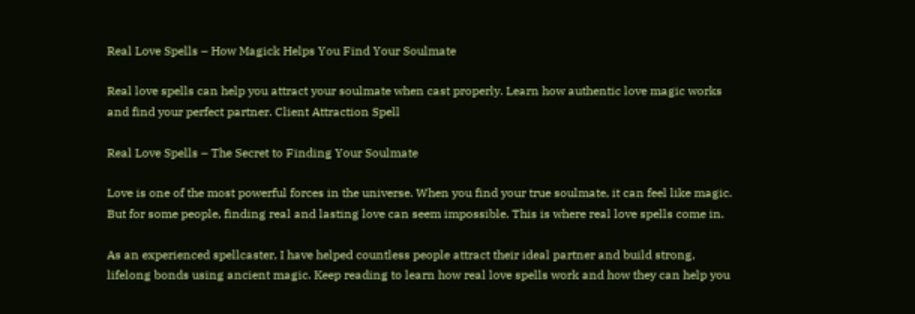Real Love Spells – How Magick Helps You Find Your Soulmate

Real love spells can help you attract your soulmate when cast properly. Learn how authentic love magic works and find your perfect partner. Client Attraction Spell

Real Love Spells – The Secret to Finding Your Soulmate

Love is one of the most powerful forces in the universe. When you find your true soulmate, it can feel like magic. But for some people, finding real and lasting love can seem impossible. This is where real love spells come in.

As an experienced spellcaster, I have helped countless people attract their ideal partner and build strong, lifelong bonds using ancient magic. Keep reading to learn how real love spells work and how they can help you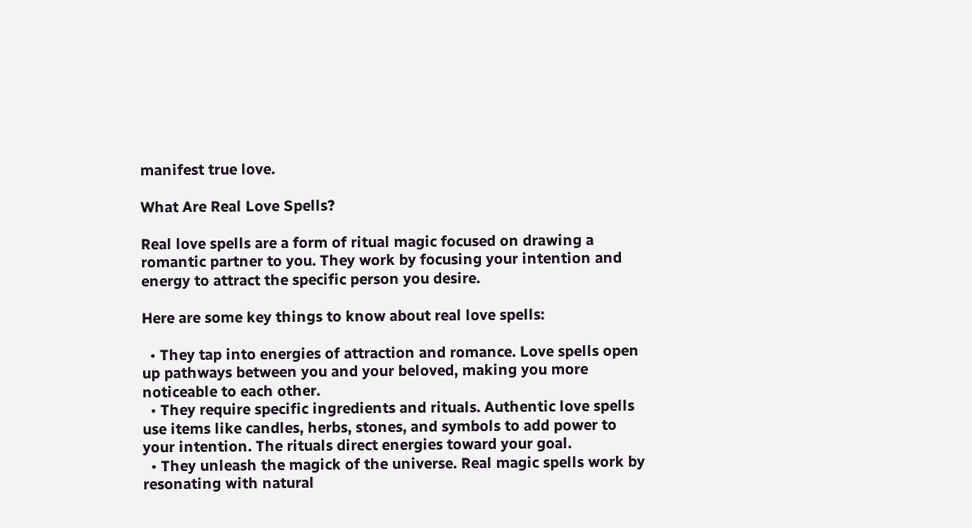manifest true love.

What Are Real Love Spells?

Real love spells are a form of ritual magic focused on drawing a romantic partner to you. They work by focusing your intention and energy to attract the specific person you desire.

Here are some key things to know about real love spells:

  • They tap into energies of attraction and romance. Love spells open up pathways between you and your beloved, making you more noticeable to each other.
  • They require specific ingredients and rituals. Authentic love spells use items like candles, herbs, stones, and symbols to add power to your intention. The rituals direct energies toward your goal.
  • They unleash the magick of the universe. Real magic spells work by resonating with natural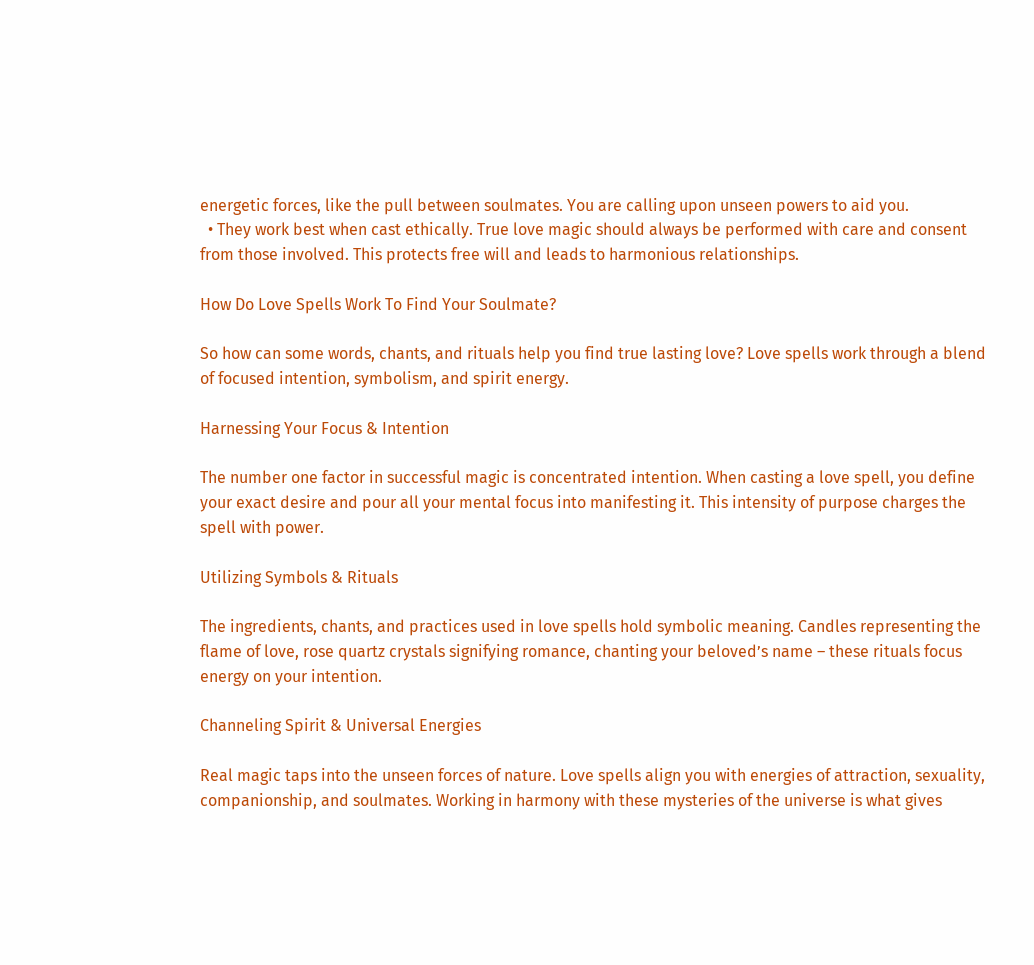energetic forces, like the pull between soulmates. You are calling upon unseen powers to aid you.
  • They work best when cast ethically. True love magic should always be performed with care and consent from those involved. This protects free will and leads to harmonious relationships.

How Do Love Spells Work To Find Your Soulmate?

So how can some words, chants, and rituals help you find true lasting love? Love spells work through a blend of focused intention, symbolism, and spirit energy.

Harnessing Your Focus & Intention

The number one factor in successful magic is concentrated intention. When casting a love spell, you define your exact desire and pour all your mental focus into manifesting it. This intensity of purpose charges the spell with power.

Utilizing Symbols & Rituals

The ingredients, chants, and practices used in love spells hold symbolic meaning. Candles representing the flame of love, rose quartz crystals signifying romance, chanting your beloved’s name – these rituals focus energy on your intention.

Channeling Spirit & Universal Energies

Real magic taps into the unseen forces of nature. Love spells align you with energies of attraction, sexuality, companionship, and soulmates. Working in harmony with these mysteries of the universe is what gives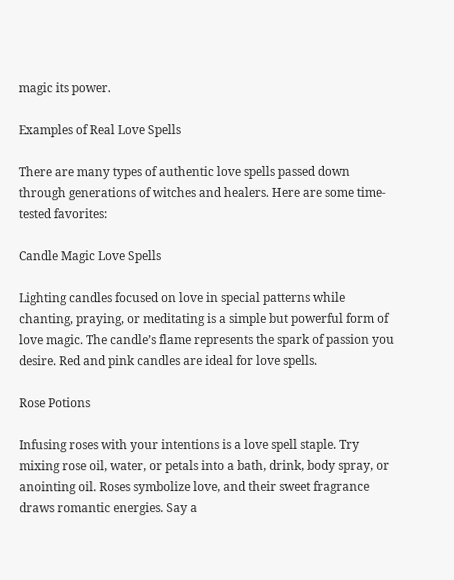magic its power.

Examples of Real Love Spells

There are many types of authentic love spells passed down through generations of witches and healers. Here are some time-tested favorites:

Candle Magic Love Spells

Lighting candles focused on love in special patterns while chanting, praying, or meditating is a simple but powerful form of love magic. The candle’s flame represents the spark of passion you desire. Red and pink candles are ideal for love spells.

Rose Potions

Infusing roses with your intentions is a love spell staple. Try mixing rose oil, water, or petals into a bath, drink, body spray, or anointing oil. Roses symbolize love, and their sweet fragrance draws romantic energies. Say a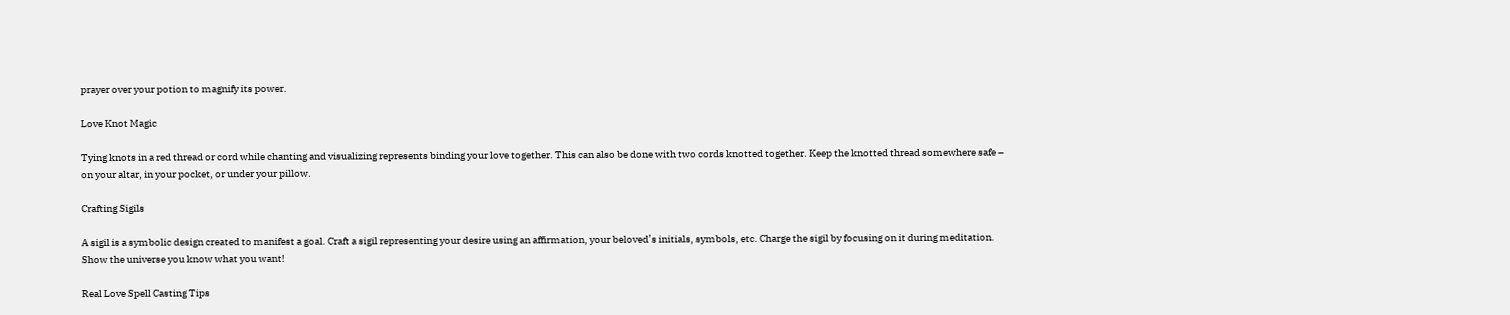prayer over your potion to magnify its power.

Love Knot Magic

Tying knots in a red thread or cord while chanting and visualizing represents binding your love together. This can also be done with two cords knotted together. Keep the knotted thread somewhere safe – on your altar, in your pocket, or under your pillow.

Crafting Sigils

A sigil is a symbolic design created to manifest a goal. Craft a sigil representing your desire using an affirmation, your beloved’s initials, symbols, etc. Charge the sigil by focusing on it during meditation. Show the universe you know what you want!

Real Love Spell Casting Tips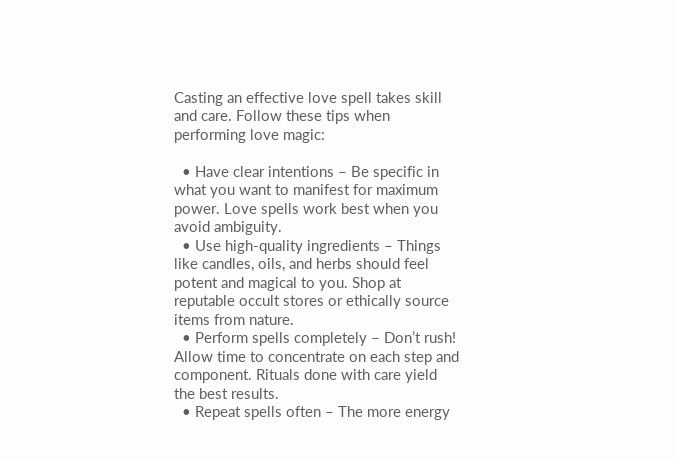Casting an effective love spell takes skill and care. Follow these tips when performing love magic:

  • Have clear intentions – Be specific in what you want to manifest for maximum power. Love spells work best when you avoid ambiguity.
  • Use high-quality ingredients – Things like candles, oils, and herbs should feel potent and magical to you. Shop at reputable occult stores or ethically source items from nature.
  • Perform spells completely – Don’t rush! Allow time to concentrate on each step and component. Rituals done with care yield the best results.
  • Repeat spells often – The more energy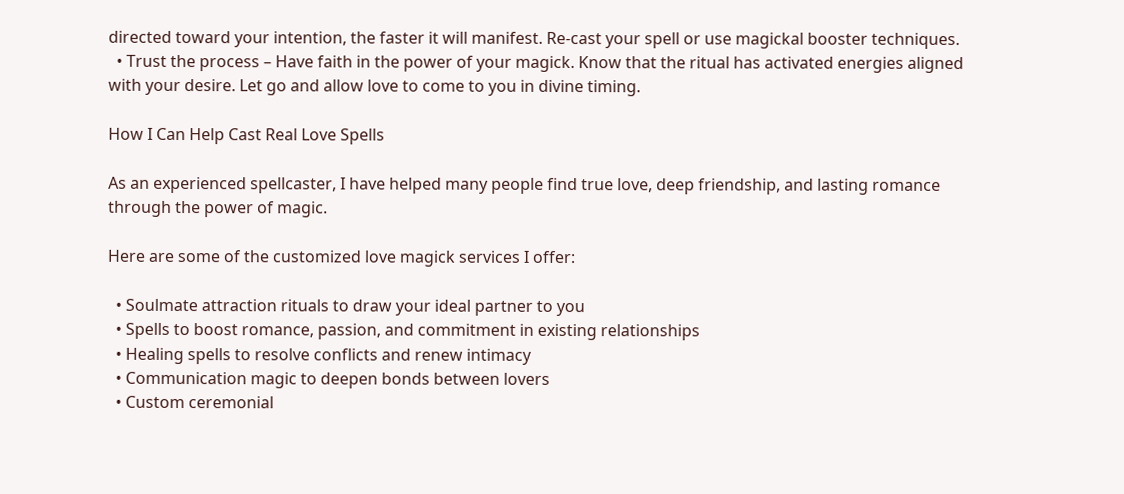directed toward your intention, the faster it will manifest. Re-cast your spell or use magickal booster techniques.
  • Trust the process – Have faith in the power of your magick. Know that the ritual has activated energies aligned with your desire. Let go and allow love to come to you in divine timing.

How I Can Help Cast Real Love Spells

As an experienced spellcaster, I have helped many people find true love, deep friendship, and lasting romance through the power of magic.

Here are some of the customized love magick services I offer:

  • Soulmate attraction rituals to draw your ideal partner to you
  • Spells to boost romance, passion, and commitment in existing relationships
  • Healing spells to resolve conflicts and renew intimacy
  • Communication magic to deepen bonds between lovers
  • Custom ceremonial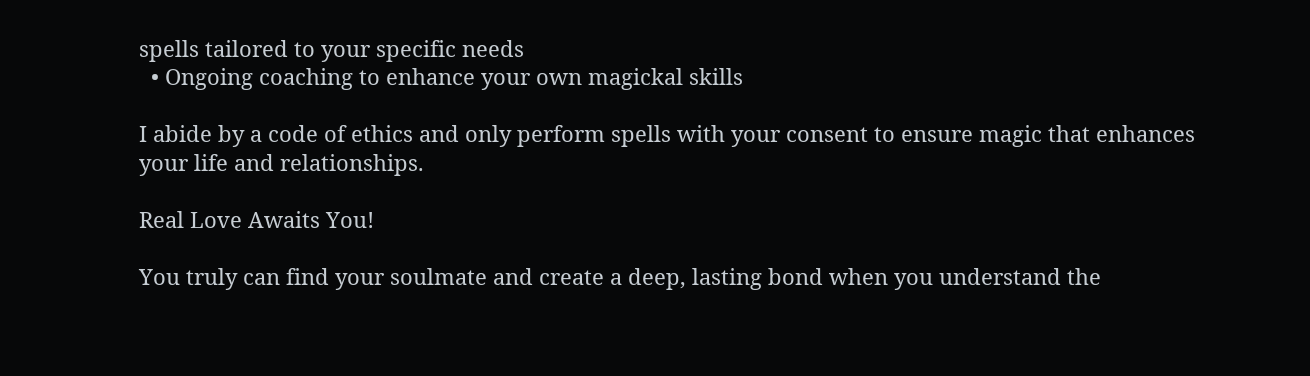spells tailored to your specific needs
  • Ongoing coaching to enhance your own magickal skills

I abide by a code of ethics and only perform spells with your consent to ensure magic that enhances your life and relationships.

Real Love Awaits You!

You truly can find your soulmate and create a deep, lasting bond when you understand the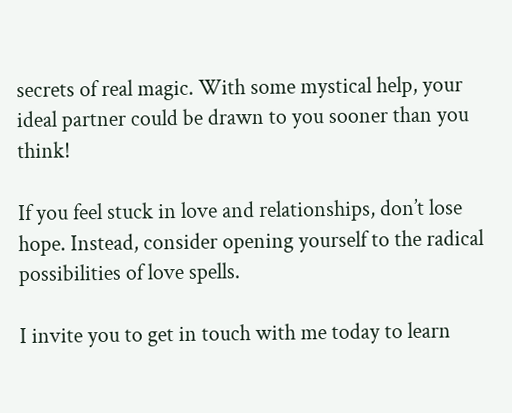secrets of real magic. With some mystical help, your ideal partner could be drawn to you sooner than you think!

If you feel stuck in love and relationships, don’t lose hope. Instead, consider opening yourself to the radical possibilities of love spells.

I invite you to get in touch with me today to learn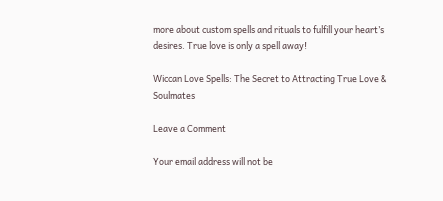more about custom spells and rituals to fulfill your heart’s desires. True love is only a spell away!

Wiccan Love Spells: The Secret to Attracting True Love & Soulmates

Leave a Comment

Your email address will not be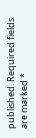published. Required fields are marked *